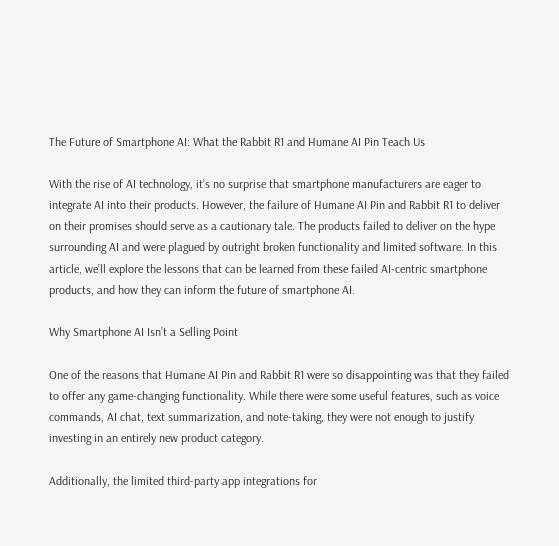The Future of Smartphone AI: What the Rabbit R1 and Humane AI Pin Teach Us

With the rise of AI technology, it’s no surprise that smartphone manufacturers are eager to integrate AI into their products. However, the failure of Humane AI Pin and Rabbit R1 to deliver on their promises should serve as a cautionary tale. The products failed to deliver on the hype surrounding AI and were plagued by outright broken functionality and limited software. In this article, we’ll explore the lessons that can be learned from these failed AI-centric smartphone products, and how they can inform the future of smartphone AI.

Why Smartphone AI Isn’t a Selling Point

One of the reasons that Humane AI Pin and Rabbit R1 were so disappointing was that they failed to offer any game-changing functionality. While there were some useful features, such as voice commands, AI chat, text summarization, and note-taking, they were not enough to justify investing in an entirely new product category.

Additionally, the limited third-party app integrations for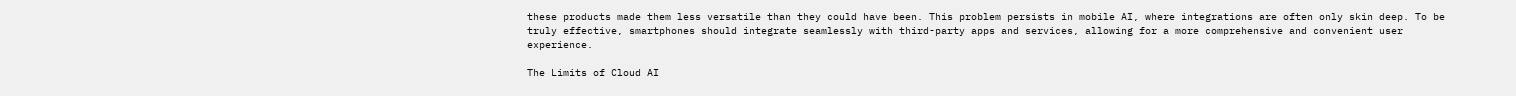these products made them less versatile than they could have been. This problem persists in mobile AI, where integrations are often only skin deep. To be truly effective, smartphones should integrate seamlessly with third-party apps and services, allowing for a more comprehensive and convenient user experience.

The Limits of Cloud AI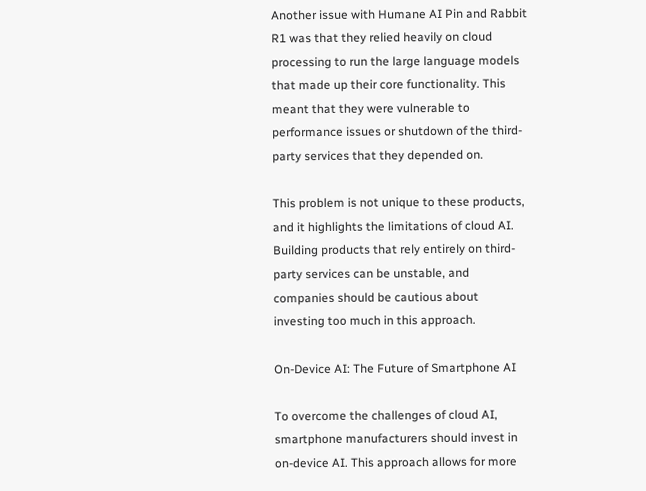Another issue with Humane AI Pin and Rabbit R1 was that they relied heavily on cloud processing to run the large language models that made up their core functionality. This meant that they were vulnerable to performance issues or shutdown of the third-party services that they depended on.

This problem is not unique to these products, and it highlights the limitations of cloud AI. Building products that rely entirely on third-party services can be unstable, and companies should be cautious about investing too much in this approach.

On-Device AI: The Future of Smartphone AI

To overcome the challenges of cloud AI, smartphone manufacturers should invest in on-device AI. This approach allows for more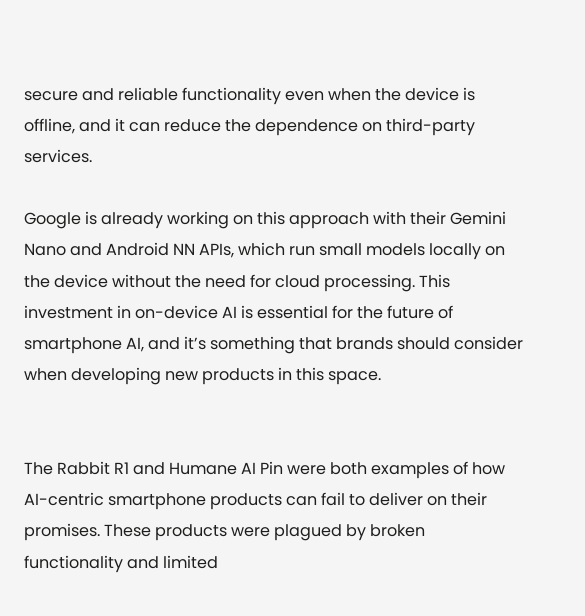secure and reliable functionality even when the device is offline, and it can reduce the dependence on third-party services.

Google is already working on this approach with their Gemini Nano and Android NN APIs, which run small models locally on the device without the need for cloud processing. This investment in on-device AI is essential for the future of smartphone AI, and it’s something that brands should consider when developing new products in this space.


The Rabbit R1 and Humane AI Pin were both examples of how AI-centric smartphone products can fail to deliver on their promises. These products were plagued by broken functionality and limited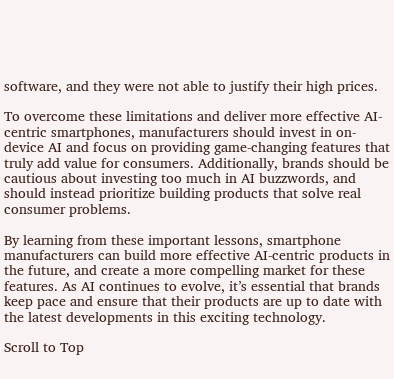software, and they were not able to justify their high prices.

To overcome these limitations and deliver more effective AI-centric smartphones, manufacturers should invest in on-device AI and focus on providing game-changing features that truly add value for consumers. Additionally, brands should be cautious about investing too much in AI buzzwords, and should instead prioritize building products that solve real consumer problems.

By learning from these important lessons, smartphone manufacturers can build more effective AI-centric products in the future, and create a more compelling market for these features. As AI continues to evolve, it’s essential that brands keep pace and ensure that their products are up to date with the latest developments in this exciting technology.

Scroll to Top